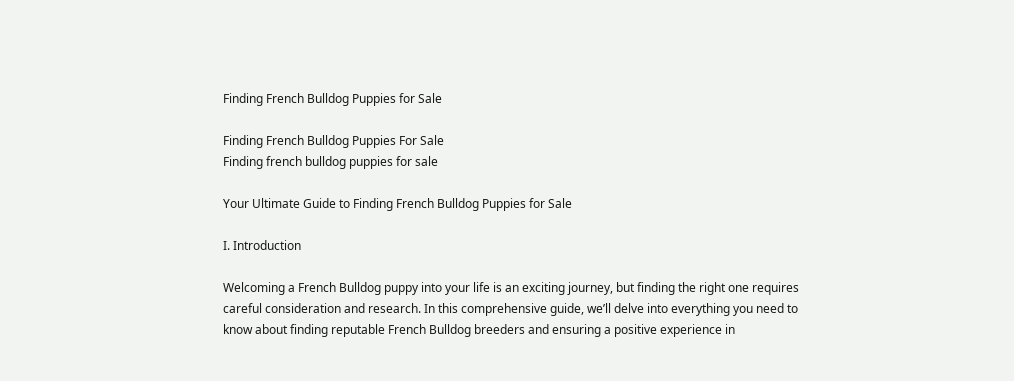Finding French Bulldog Puppies for Sale

Finding French Bulldog Puppies For Sale
Finding french bulldog puppies for sale

Your Ultimate Guide to Finding French Bulldog Puppies for Sale

I. Introduction

Welcoming a French Bulldog puppy into your life is an exciting journey, but finding the right one requires careful consideration and research. In this comprehensive guide, we’ll delve into everything you need to know about finding reputable French Bulldog breeders and ensuring a positive experience in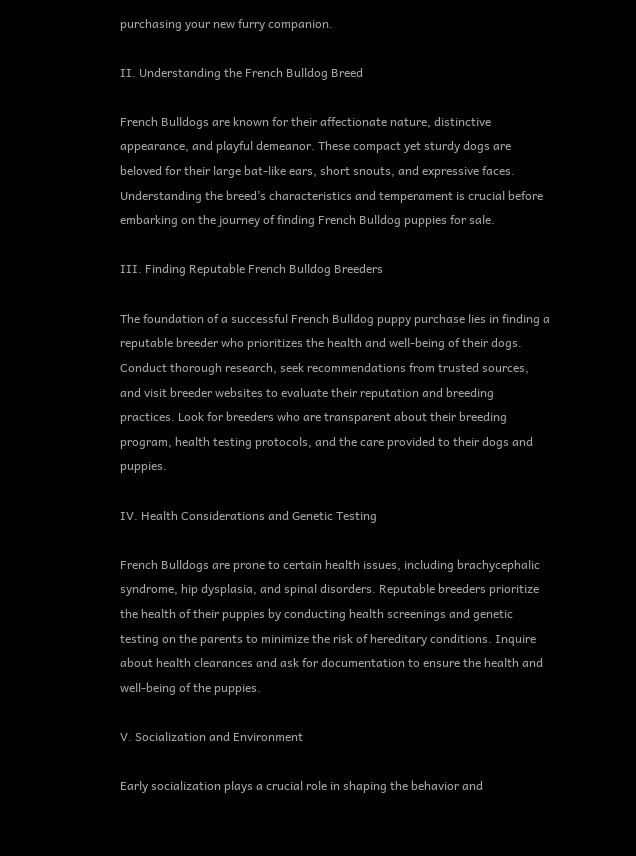purchasing your new furry companion.

II. Understanding the French Bulldog Breed

French Bulldogs are known for their affectionate nature, distinctive appearance, and playful demeanor. These compact yet sturdy dogs are beloved for their large bat-like ears, short snouts, and expressive faces. Understanding the breed’s characteristics and temperament is crucial before embarking on the journey of finding French Bulldog puppies for sale.

III. Finding Reputable French Bulldog Breeders

The foundation of a successful French Bulldog puppy purchase lies in finding a reputable breeder who prioritizes the health and well-being of their dogs. Conduct thorough research, seek recommendations from trusted sources, and visit breeder websites to evaluate their reputation and breeding practices. Look for breeders who are transparent about their breeding program, health testing protocols, and the care provided to their dogs and puppies.

IV. Health Considerations and Genetic Testing

French Bulldogs are prone to certain health issues, including brachycephalic syndrome, hip dysplasia, and spinal disorders. Reputable breeders prioritize the health of their puppies by conducting health screenings and genetic testing on the parents to minimize the risk of hereditary conditions. Inquire about health clearances and ask for documentation to ensure the health and well-being of the puppies.

V. Socialization and Environment

Early socialization plays a crucial role in shaping the behavior and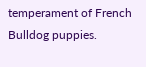temperament of French Bulldog puppies.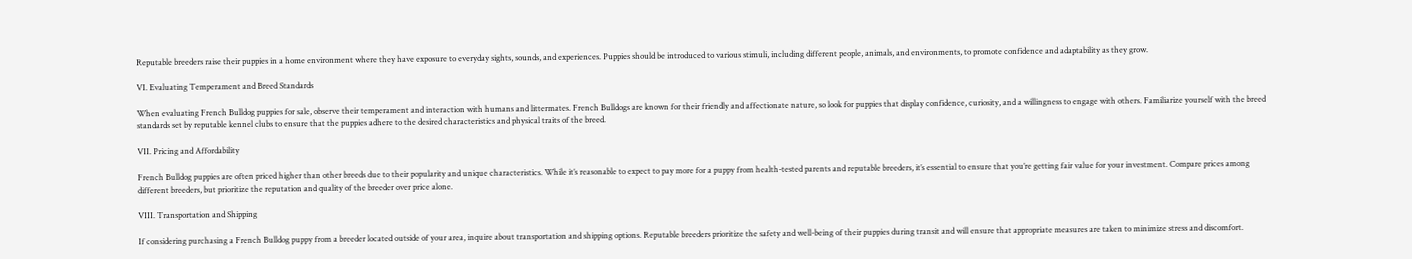Reputable breeders raise their puppies in a home environment where they have exposure to everyday sights, sounds, and experiences. Puppies should be introduced to various stimuli, including different people, animals, and environments, to promote confidence and adaptability as they grow.

VI. Evaluating Temperament and Breed Standards

When evaluating French Bulldog puppies for sale, observe their temperament and interaction with humans and littermates. French Bulldogs are known for their friendly and affectionate nature, so look for puppies that display confidence, curiosity, and a willingness to engage with others. Familiarize yourself with the breed standards set by reputable kennel clubs to ensure that the puppies adhere to the desired characteristics and physical traits of the breed.

VII. Pricing and Affordability

French Bulldog puppies are often priced higher than other breeds due to their popularity and unique characteristics. While it’s reasonable to expect to pay more for a puppy from health-tested parents and reputable breeders, it’s essential to ensure that you’re getting fair value for your investment. Compare prices among different breeders, but prioritize the reputation and quality of the breeder over price alone.

VIII. Transportation and Shipping

If considering purchasing a French Bulldog puppy from a breeder located outside of your area, inquire about transportation and shipping options. Reputable breeders prioritize the safety and well-being of their puppies during transit and will ensure that appropriate measures are taken to minimize stress and discomfort.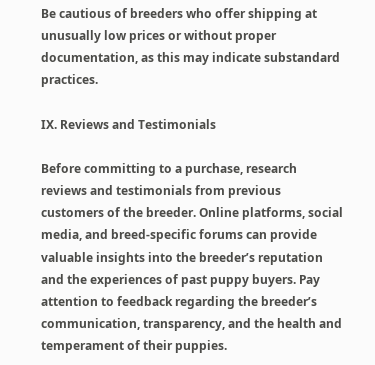Be cautious of breeders who offer shipping at unusually low prices or without proper documentation, as this may indicate substandard practices.

IX. Reviews and Testimonials

Before committing to a purchase, research reviews and testimonials from previous customers of the breeder. Online platforms, social media, and breed-specific forums can provide valuable insights into the breeder’s reputation and the experiences of past puppy buyers. Pay attention to feedback regarding the breeder’s communication, transparency, and the health and temperament of their puppies.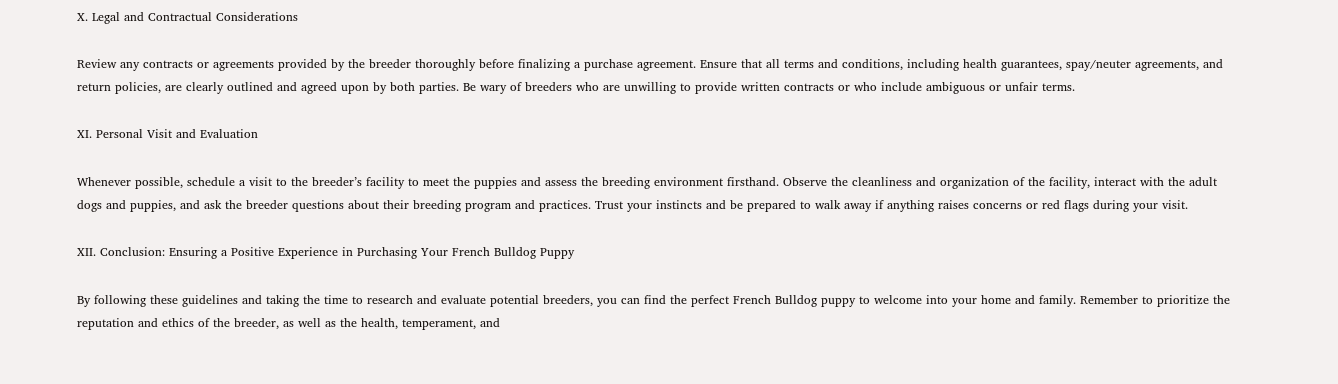X. Legal and Contractual Considerations

Review any contracts or agreements provided by the breeder thoroughly before finalizing a purchase agreement. Ensure that all terms and conditions, including health guarantees, spay/neuter agreements, and return policies, are clearly outlined and agreed upon by both parties. Be wary of breeders who are unwilling to provide written contracts or who include ambiguous or unfair terms.

XI. Personal Visit and Evaluation

Whenever possible, schedule a visit to the breeder’s facility to meet the puppies and assess the breeding environment firsthand. Observe the cleanliness and organization of the facility, interact with the adult dogs and puppies, and ask the breeder questions about their breeding program and practices. Trust your instincts and be prepared to walk away if anything raises concerns or red flags during your visit.

XII. Conclusion: Ensuring a Positive Experience in Purchasing Your French Bulldog Puppy

By following these guidelines and taking the time to research and evaluate potential breeders, you can find the perfect French Bulldog puppy to welcome into your home and family. Remember to prioritize the reputation and ethics of the breeder, as well as the health, temperament, and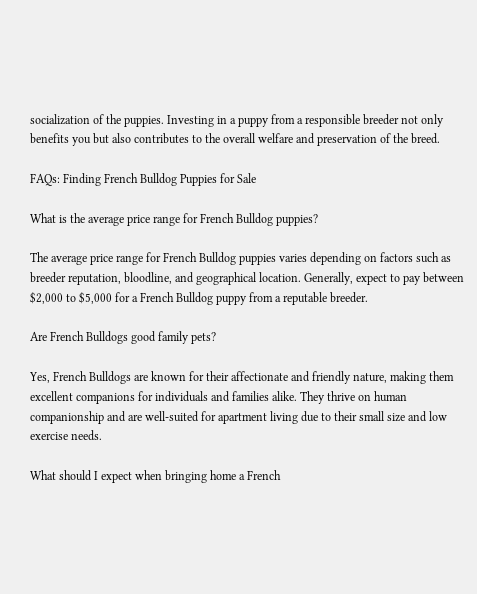socialization of the puppies. Investing in a puppy from a responsible breeder not only benefits you but also contributes to the overall welfare and preservation of the breed.

FAQs: Finding French Bulldog Puppies for Sale

What is the average price range for French Bulldog puppies?

The average price range for French Bulldog puppies varies depending on factors such as breeder reputation, bloodline, and geographical location. Generally, expect to pay between $2,000 to $5,000 for a French Bulldog puppy from a reputable breeder.

Are French Bulldogs good family pets?

Yes, French Bulldogs are known for their affectionate and friendly nature, making them excellent companions for individuals and families alike. They thrive on human companionship and are well-suited for apartment living due to their small size and low exercise needs.

What should I expect when bringing home a French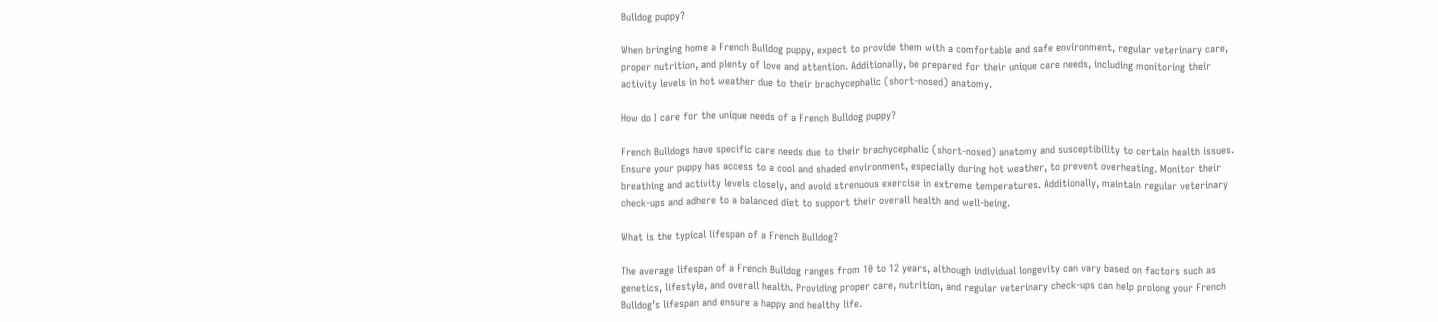Bulldog puppy?

When bringing home a French Bulldog puppy, expect to provide them with a comfortable and safe environment, regular veterinary care, proper nutrition, and plenty of love and attention. Additionally, be prepared for their unique care needs, including monitoring their activity levels in hot weather due to their brachycephalic (short-nosed) anatomy.

How do I care for the unique needs of a French Bulldog puppy?

French Bulldogs have specific care needs due to their brachycephalic (short-nosed) anatomy and susceptibility to certain health issues. Ensure your puppy has access to a cool and shaded environment, especially during hot weather, to prevent overheating. Monitor their breathing and activity levels closely, and avoid strenuous exercise in extreme temperatures. Additionally, maintain regular veterinary check-ups and adhere to a balanced diet to support their overall health and well-being.

What is the typical lifespan of a French Bulldog?

The average lifespan of a French Bulldog ranges from 10 to 12 years, although individual longevity can vary based on factors such as genetics, lifestyle, and overall health. Providing proper care, nutrition, and regular veterinary check-ups can help prolong your French Bulldog’s lifespan and ensure a happy and healthy life.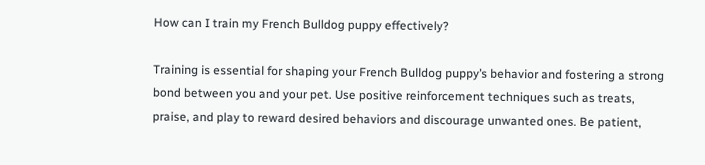How can I train my French Bulldog puppy effectively?

Training is essential for shaping your French Bulldog puppy’s behavior and fostering a strong bond between you and your pet. Use positive reinforcement techniques such as treats, praise, and play to reward desired behaviors and discourage unwanted ones. Be patient,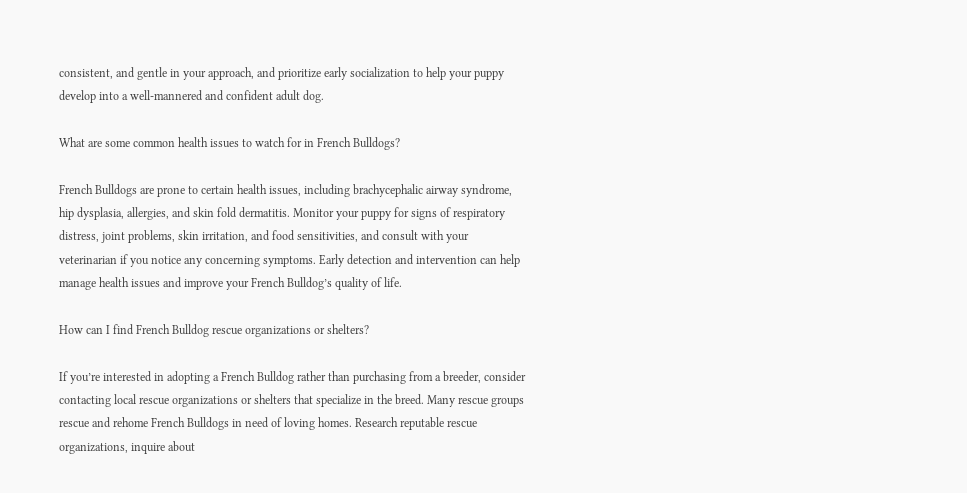consistent, and gentle in your approach, and prioritize early socialization to help your puppy develop into a well-mannered and confident adult dog.

What are some common health issues to watch for in French Bulldogs?

French Bulldogs are prone to certain health issues, including brachycephalic airway syndrome, hip dysplasia, allergies, and skin fold dermatitis. Monitor your puppy for signs of respiratory distress, joint problems, skin irritation, and food sensitivities, and consult with your veterinarian if you notice any concerning symptoms. Early detection and intervention can help manage health issues and improve your French Bulldog’s quality of life.

How can I find French Bulldog rescue organizations or shelters?

If you’re interested in adopting a French Bulldog rather than purchasing from a breeder, consider contacting local rescue organizations or shelters that specialize in the breed. Many rescue groups rescue and rehome French Bulldogs in need of loving homes. Research reputable rescue organizations, inquire about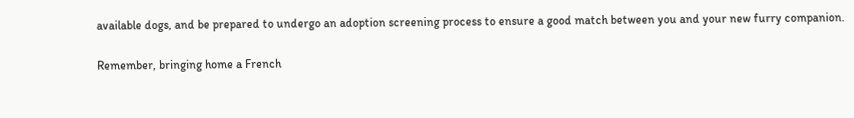available dogs, and be prepared to undergo an adoption screening process to ensure a good match between you and your new furry companion.

Remember, bringing home a French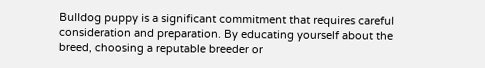Bulldog puppy is a significant commitment that requires careful consideration and preparation. By educating yourself about the breed, choosing a reputable breeder or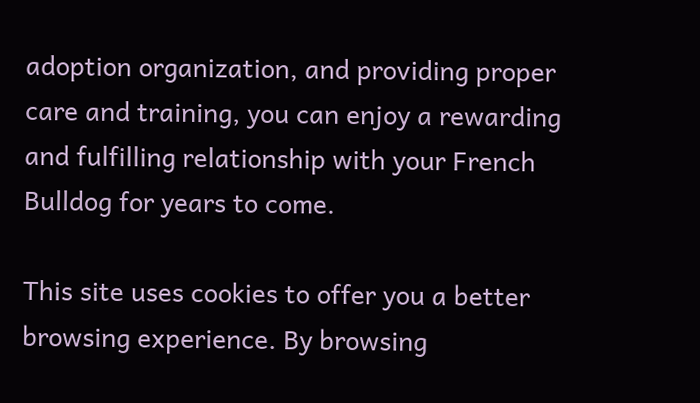adoption organization, and providing proper care and training, you can enjoy a rewarding and fulfilling relationship with your French Bulldog for years to come.

This site uses cookies to offer you a better browsing experience. By browsing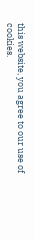this website, you agree to our use of cookies.